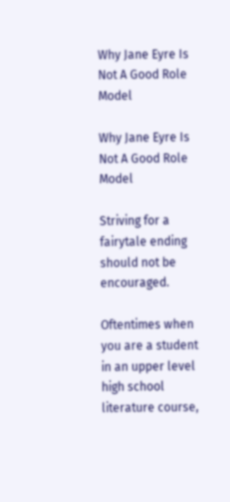Why Jane Eyre Is Not A Good Role Model

Why Jane Eyre Is Not A Good Role Model

Striving for a fairytale ending should not be encouraged.

Oftentimes when you are a student in an upper level high school literature course,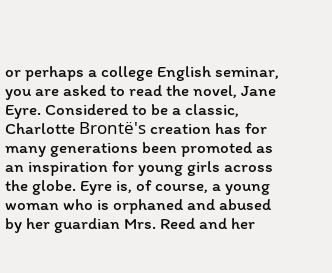or perhaps a college English seminar, you are asked to read the novel, Jane Eyre. Considered to be a classic, Charlotte Brontë's creation has for many generations been promoted as an inspiration for young girls across the globe. Eyre is, of course, a young woman who is orphaned and abused by her guardian Mrs. Reed and her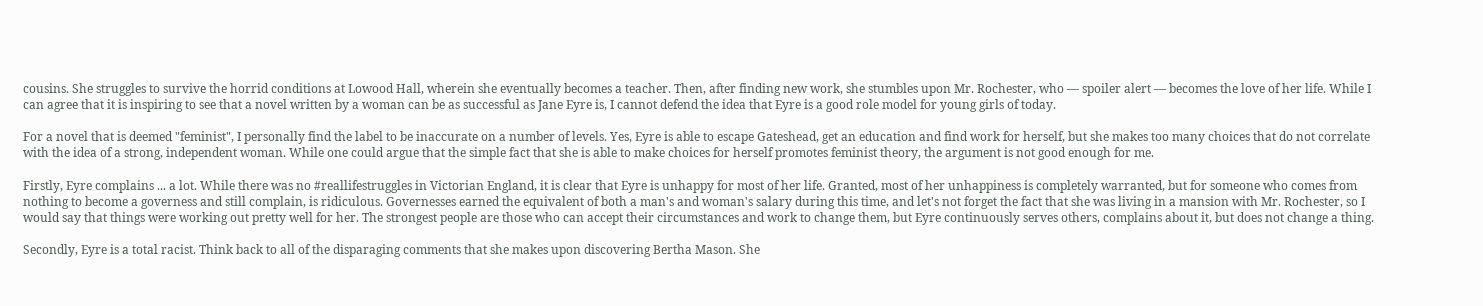cousins. She struggles to survive the horrid conditions at Lowood Hall, wherein she eventually becomes a teacher. Then, after finding new work, she stumbles upon Mr. Rochester, who — spoiler alert — becomes the love of her life. While I can agree that it is inspiring to see that a novel written by a woman can be as successful as Jane Eyre is, I cannot defend the idea that Eyre is a good role model for young girls of today.

For a novel that is deemed "feminist", I personally find the label to be inaccurate on a number of levels. Yes, Eyre is able to escape Gateshead, get an education and find work for herself, but she makes too many choices that do not correlate with the idea of a strong, independent woman. While one could argue that the simple fact that she is able to make choices for herself promotes feminist theory, the argument is not good enough for me.

Firstly, Eyre complains ... a lot. While there was no #reallifestruggles in Victorian England, it is clear that Eyre is unhappy for most of her life. Granted, most of her unhappiness is completely warranted, but for someone who comes from nothing to become a governess and still complain, is ridiculous. Governesses earned the equivalent of both a man's and woman's salary during this time, and let's not forget the fact that she was living in a mansion with Mr. Rochester, so I would say that things were working out pretty well for her. The strongest people are those who can accept their circumstances and work to change them, but Eyre continuously serves others, complains about it, but does not change a thing.

Secondly, Eyre is a total racist. Think back to all of the disparaging comments that she makes upon discovering Bertha Mason. She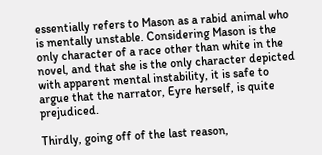essentially refers to Mason as a rabid animal who is mentally unstable. Considering Mason is the only character of a race other than white in the novel, and that she is the only character depicted with apparent mental instability, it is safe to argue that the narrator, Eyre herself, is quite prejudiced.

Thirdly, going off of the last reason,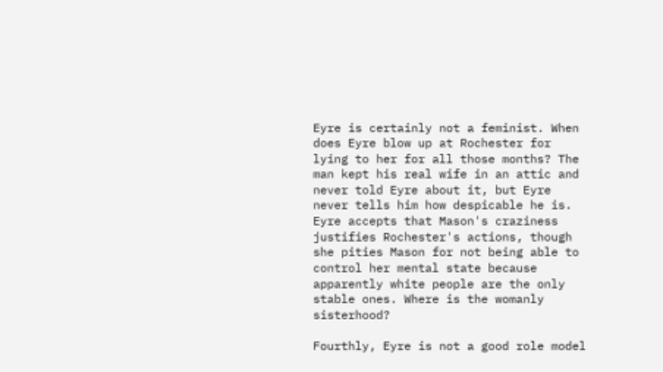Eyre is certainly not a feminist. When does Eyre blow up at Rochester for lying to her for all those months? The man kept his real wife in an attic and never told Eyre about it, but Eyre never tells him how despicable he is. Eyre accepts that Mason's craziness justifies Rochester's actions, though she pities Mason for not being able to control her mental state because apparently white people are the only stable ones. Where is the womanly sisterhood?

Fourthly, Eyre is not a good role model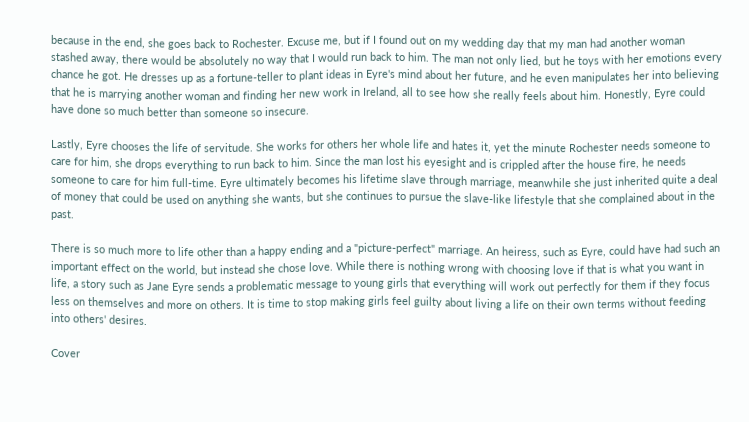because in the end, she goes back to Rochester. Excuse me, but if I found out on my wedding day that my man had another woman stashed away, there would be absolutely no way that I would run back to him. The man not only lied, but he toys with her emotions every chance he got. He dresses up as a fortune-teller to plant ideas in Eyre's mind about her future, and he even manipulates her into believing that he is marrying another woman and finding her new work in Ireland, all to see how she really feels about him. Honestly, Eyre could have done so much better than someone so insecure.

Lastly, Eyre chooses the life of servitude. She works for others her whole life and hates it, yet the minute Rochester needs someone to care for him, she drops everything to run back to him. Since the man lost his eyesight and is crippled after the house fire, he needs someone to care for him full-time. Eyre ultimately becomes his lifetime slave through marriage, meanwhile she just inherited quite a deal of money that could be used on anything she wants, but she continues to pursue the slave-like lifestyle that she complained about in the past.

There is so much more to life other than a happy ending and a "picture-perfect" marriage. An heiress, such as Eyre, could have had such an important effect on the world, but instead she chose love. While there is nothing wrong with choosing love if that is what you want in life, a story such as Jane Eyre sends a problematic message to young girls that everything will work out perfectly for them if they focus less on themselves and more on others. It is time to stop making girls feel guilty about living a life on their own terms without feeding into others' desires.

Cover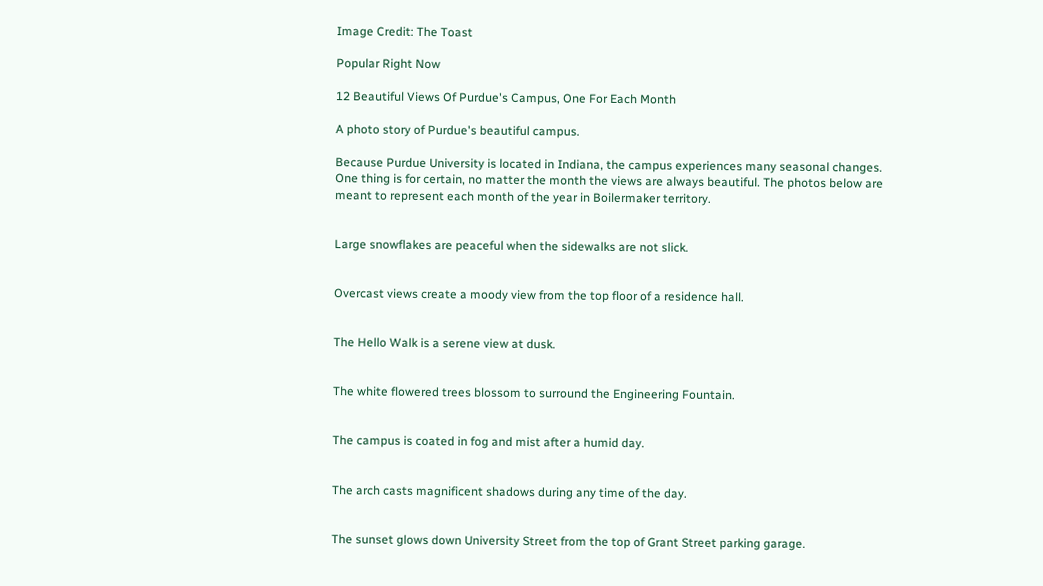Image Credit: The Toast

Popular Right Now

12 Beautiful Views Of Purdue's Campus, One For Each Month

A photo story of Purdue's beautiful campus.

Because Purdue University is located in Indiana, the campus experiences many seasonal changes. One thing is for certain, no matter the month the views are always beautiful. The photos below are meant to represent each month of the year in Boilermaker territory.


Large snowflakes are peaceful when the sidewalks are not slick.


Overcast views create a moody view from the top floor of a residence hall.


The Hello Walk is a serene view at dusk.


The white flowered trees blossom to surround the Engineering Fountain.


The campus is coated in fog and mist after a humid day.


The arch casts magnificent shadows during any time of the day.


The sunset glows down University Street from the top of Grant Street parking garage.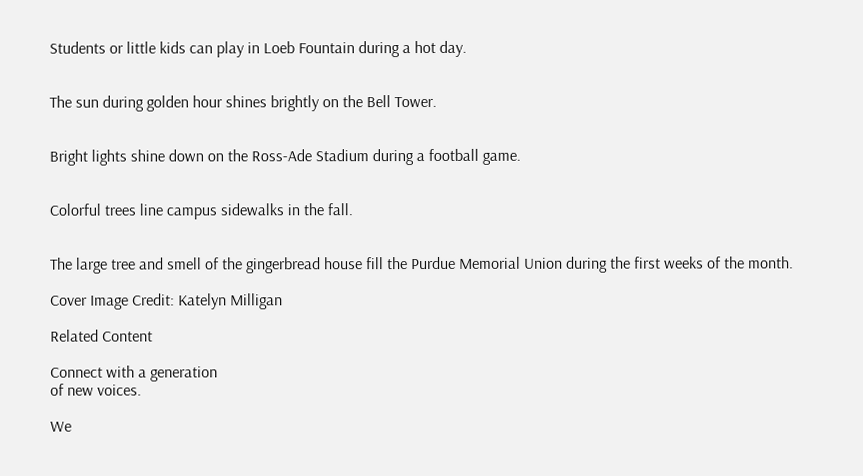Students or little kids can play in Loeb Fountain during a hot day.


The sun during golden hour shines brightly on the Bell Tower.


Bright lights shine down on the Ross-Ade Stadium during a football game.


Colorful trees line campus sidewalks in the fall.


The large tree and smell of the gingerbread house fill the Purdue Memorial Union during the first weeks of the month.

Cover Image Credit: Katelyn Milligan

Related Content

Connect with a generation
of new voices.

We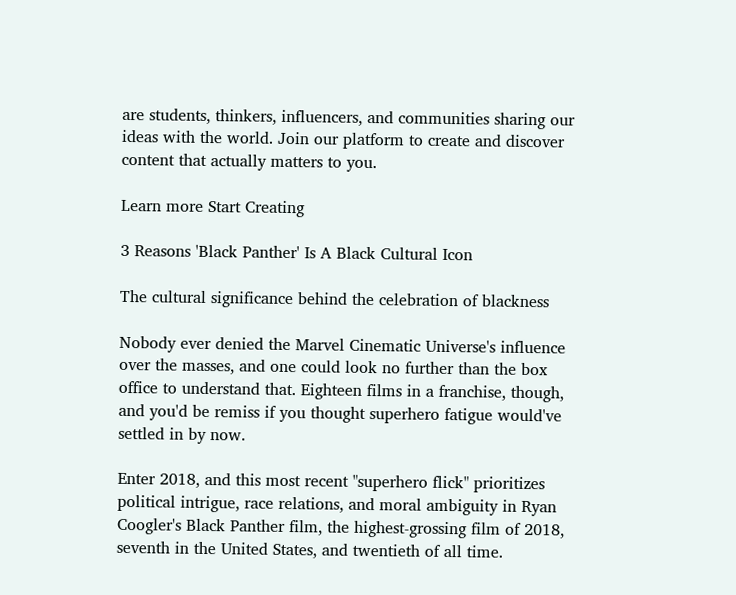are students, thinkers, influencers, and communities sharing our ideas with the world. Join our platform to create and discover content that actually matters to you.

Learn more Start Creating

3 Reasons 'Black Panther' Is A Black Cultural Icon

The cultural significance behind the celebration of blackness

Nobody ever denied the Marvel Cinematic Universe's influence over the masses, and one could look no further than the box office to understand that. Eighteen films in a franchise, though, and you'd be remiss if you thought superhero fatigue would've settled in by now.

Enter 2018, and this most recent "superhero flick" prioritizes political intrigue, race relations, and moral ambiguity in Ryan Coogler's Black Panther film, the highest-grossing film of 2018, seventh in the United States, and twentieth of all time.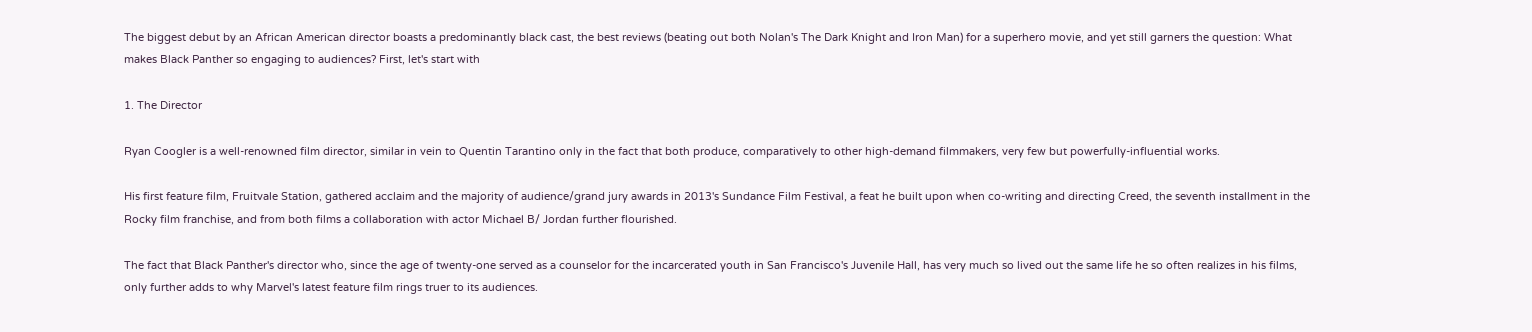The biggest debut by an African American director boasts a predominantly black cast, the best reviews (beating out both Nolan's The Dark Knight and Iron Man) for a superhero movie, and yet still garners the question: What makes Black Panther so engaging to audiences? First, let's start with

1. The Director

Ryan Coogler is a well-renowned film director, similar in vein to Quentin Tarantino only in the fact that both produce, comparatively to other high-demand filmmakers, very few but powerfully-influential works.

His first feature film, Fruitvale Station, gathered acclaim and the majority of audience/grand jury awards in 2013's Sundance Film Festival, a feat he built upon when co-writing and directing Creed, the seventh installment in the Rocky film franchise, and from both films a collaboration with actor Michael B/ Jordan further flourished.

The fact that Black Panther's director who, since the age of twenty-one served as a counselor for the incarcerated youth in San Francisco's Juvenile Hall, has very much so lived out the same life he so often realizes in his films, only further adds to why Marvel's latest feature film rings truer to its audiences.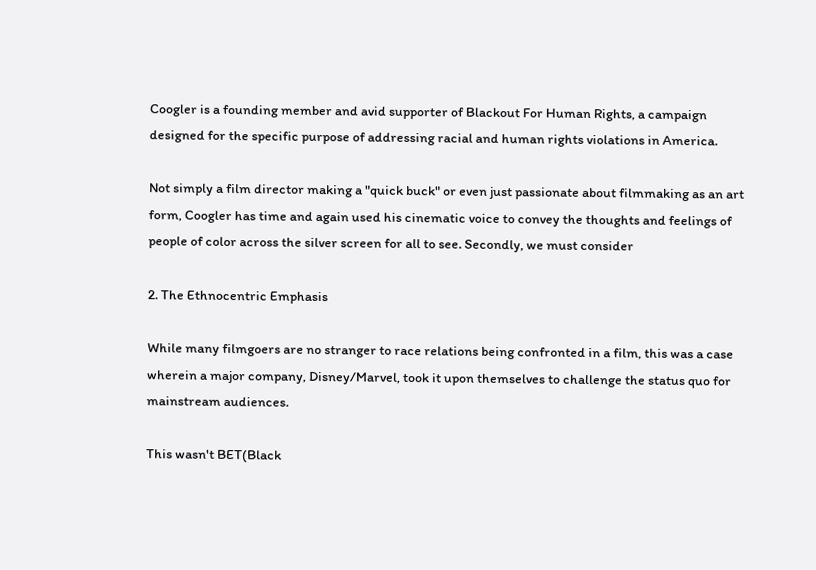Coogler is a founding member and avid supporter of Blackout For Human Rights, a campaign designed for the specific purpose of addressing racial and human rights violations in America.

Not simply a film director making a "quick buck" or even just passionate about filmmaking as an art form, Coogler has time and again used his cinematic voice to convey the thoughts and feelings of people of color across the silver screen for all to see. Secondly, we must consider

2. The Ethnocentric Emphasis

While many filmgoers are no stranger to race relations being confronted in a film, this was a case wherein a major company, Disney/Marvel, took it upon themselves to challenge the status quo for mainstream audiences.

This wasn't BET(Black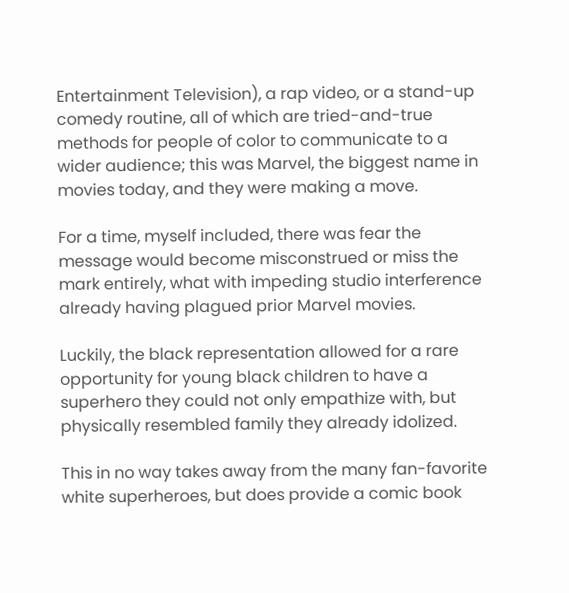Entertainment Television), a rap video, or a stand-up comedy routine, all of which are tried-and-true methods for people of color to communicate to a wider audience; this was Marvel, the biggest name in movies today, and they were making a move.

For a time, myself included, there was fear the message would become misconstrued or miss the mark entirely, what with impeding studio interference already having plagued prior Marvel movies.

Luckily, the black representation allowed for a rare opportunity for young black children to have a superhero they could not only empathize with, but physically resembled family they already idolized.

This in no way takes away from the many fan-favorite white superheroes, but does provide a comic book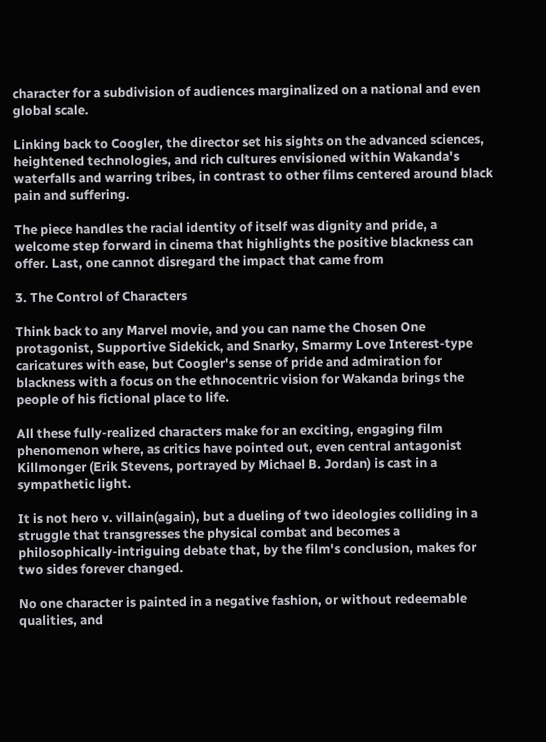character for a subdivision of audiences marginalized on a national and even global scale.

Linking back to Coogler, the director set his sights on the advanced sciences, heightened technologies, and rich cultures envisioned within Wakanda's waterfalls and warring tribes, in contrast to other films centered around black pain and suffering.

The piece handles the racial identity of itself was dignity and pride, a welcome step forward in cinema that highlights the positive blackness can offer. Last, one cannot disregard the impact that came from

3. The Control of Characters

Think back to any Marvel movie, and you can name the Chosen One protagonist, Supportive Sidekick, and Snarky, Smarmy Love Interest-type caricatures with ease, but Coogler's sense of pride and admiration for blackness with a focus on the ethnocentric vision for Wakanda brings the people of his fictional place to life.

All these fully-realized characters make for an exciting, engaging film phenomenon where, as critics have pointed out, even central antagonist Killmonger (Erik Stevens, portrayed by Michael B. Jordan) is cast in a sympathetic light.

It is not hero v. villain(again), but a dueling of two ideologies colliding in a struggle that transgresses the physical combat and becomes a philosophically-intriguing debate that, by the film's conclusion, makes for two sides forever changed.

No one character is painted in a negative fashion, or without redeemable qualities, and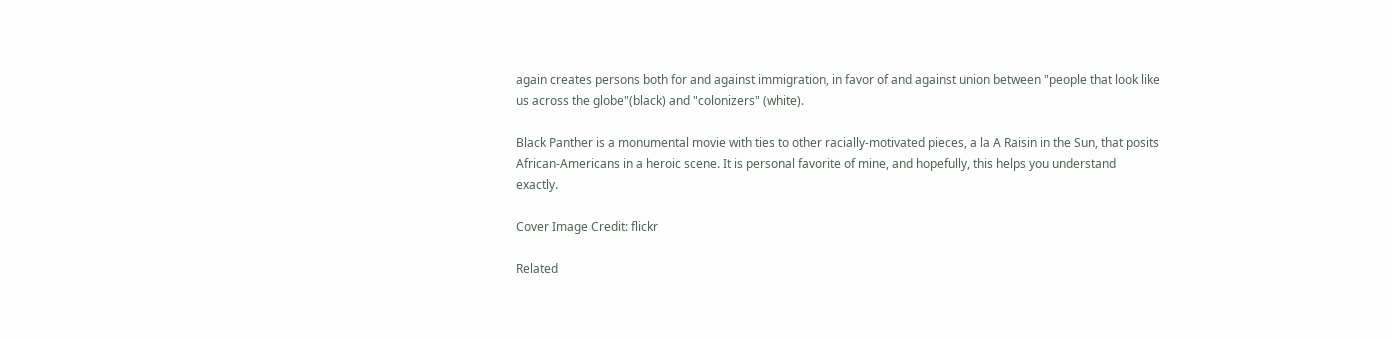again creates persons both for and against immigration, in favor of and against union between "people that look like us across the globe"(black) and "colonizers" (white).

Black Panther is a monumental movie with ties to other racially-motivated pieces, a la A Raisin in the Sun, that posits African-Americans in a heroic scene. It is personal favorite of mine, and hopefully, this helps you understand exactly.

Cover Image Credit: flickr

Related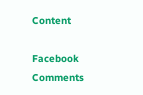Content

Facebook Comments